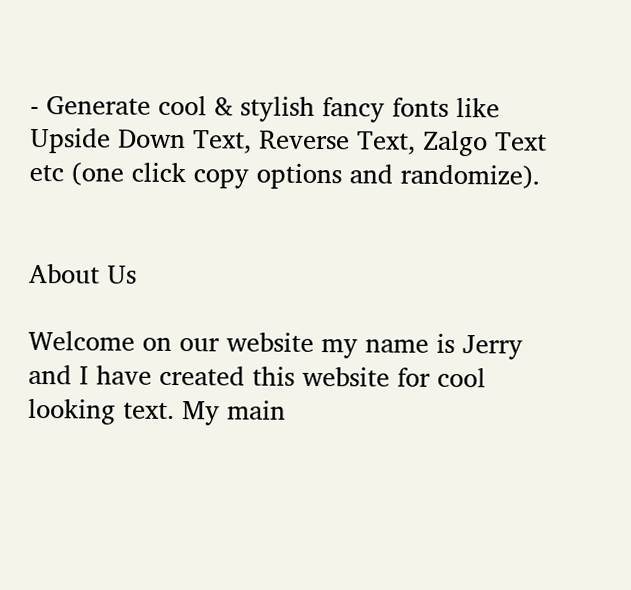- Generate cool & stylish fancy fonts like Upside Down Text, Reverse Text, Zalgo Text etc (one click copy options and randomize).


About Us

Welcome on our website my name is Jerry and I have created this website for cool looking text. My main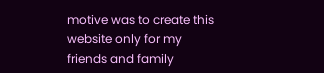motive was to create this website only for my friends and family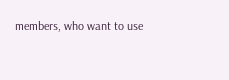members, who want to use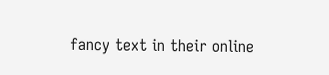fancy text in their online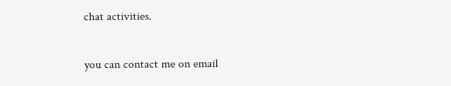chat activities.

you can contact me on email